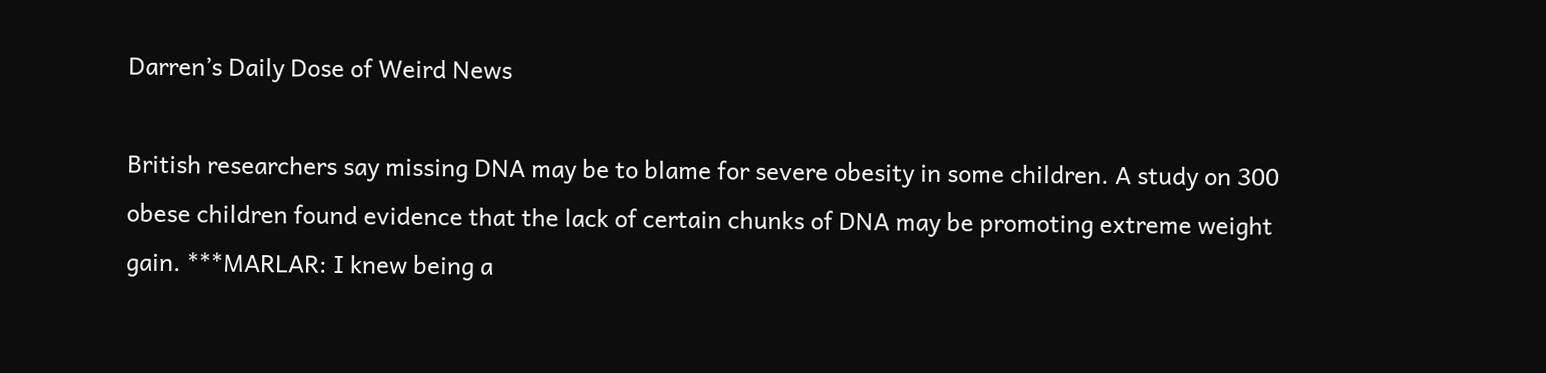Darren’s Daily Dose of Weird News

British researchers say missing DNA may be to blame for severe obesity in some children. A study on 300 obese children found evidence that the lack of certain chunks of DNA may be promoting extreme weight gain. ***MARLAR: I knew being a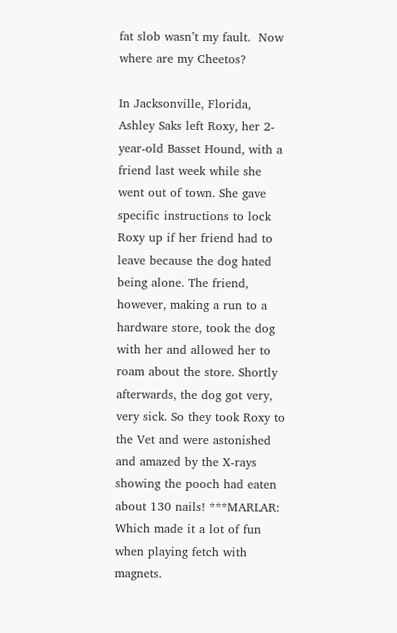fat slob wasn’t my fault.  Now where are my Cheetos?

In Jacksonville, Florida, Ashley Saks left Roxy, her 2-year-old Basset Hound, with a friend last week while she went out of town. She gave specific instructions to lock Roxy up if her friend had to leave because the dog hated being alone. The friend, however, making a run to a hardware store, took the dog with her and allowed her to roam about the store. Shortly afterwards, the dog got very, very sick. So they took Roxy to the Vet and were astonished and amazed by the X-rays showing the pooch had eaten about 130 nails! ***MARLAR: Which made it a lot of fun when playing fetch with magnets.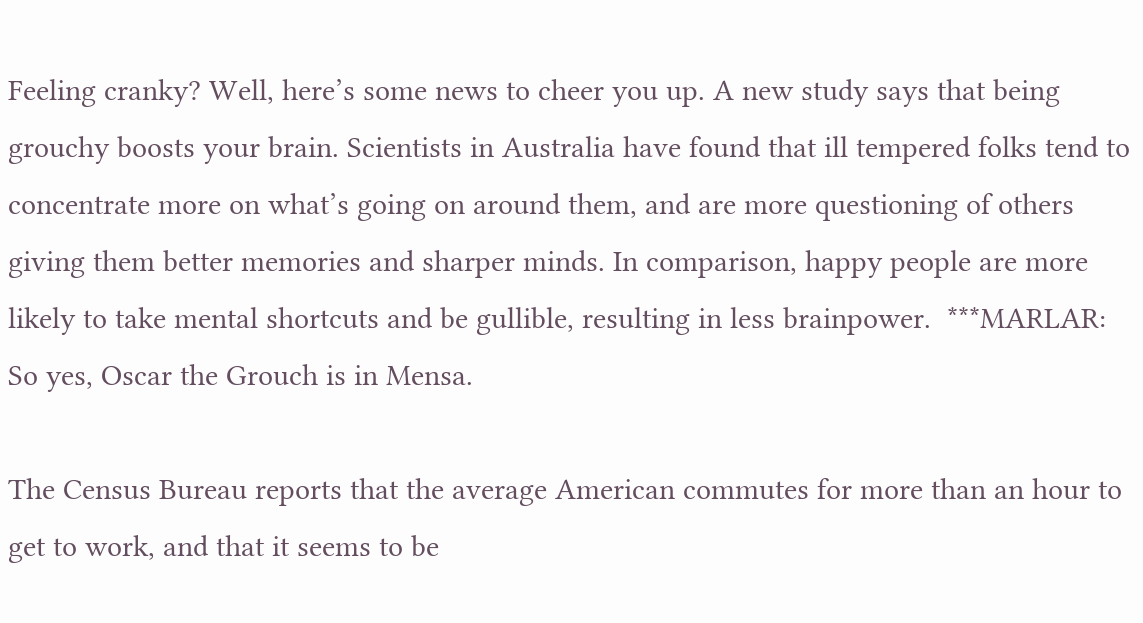Feeling cranky? Well, here’s some news to cheer you up. A new study says that being grouchy boosts your brain. Scientists in Australia have found that ill tempered folks tend to concentrate more on what’s going on around them, and are more questioning of others giving them better memories and sharper minds. In comparison, happy people are more likely to take mental shortcuts and be gullible, resulting in less brainpower.  ***MARLAR: So yes, Oscar the Grouch is in Mensa.

The Census Bureau reports that the average American commutes for more than an hour to get to work, and that it seems to be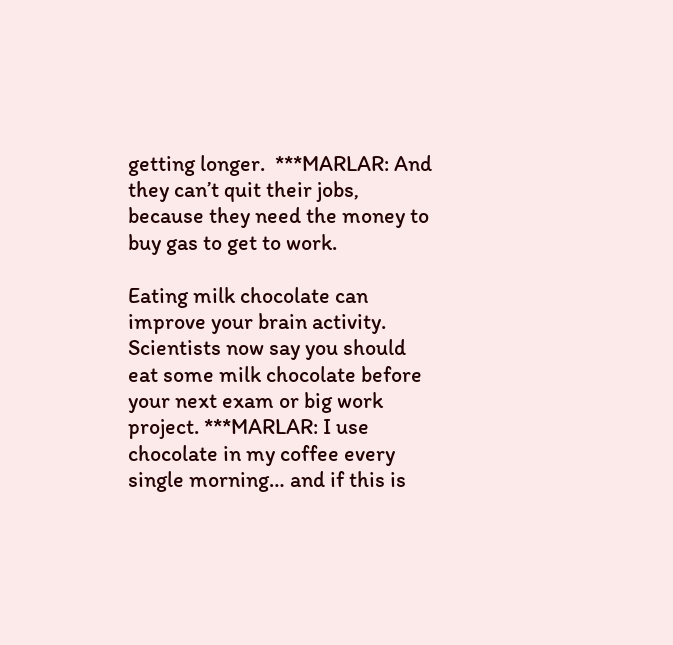getting longer.  ***MARLAR: And they can’t quit their jobs, because they need the money to buy gas to get to work.

Eating milk chocolate can improve your brain activity. Scientists now say you should eat some milk chocolate before your next exam or big work project. ***MARLAR: I use chocolate in my coffee every single morning… and if this is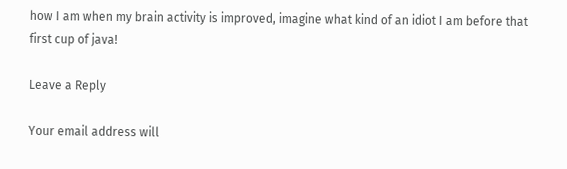how I am when my brain activity is improved, imagine what kind of an idiot I am before that first cup of java!

Leave a Reply

Your email address will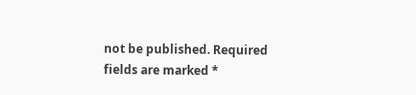not be published. Required fields are marked *